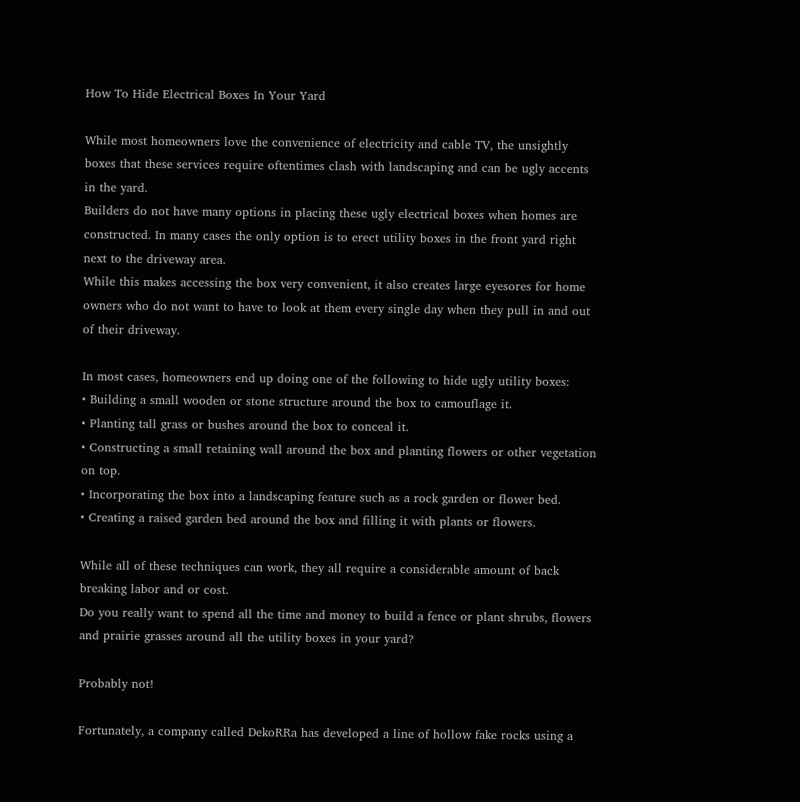How To Hide Electrical Boxes In Your Yard

While most homeowners love the convenience of electricity and cable TV, the unsightly boxes that these services require oftentimes clash with landscaping and can be ugly accents in the yard.
Builders do not have many options in placing these ugly electrical boxes when homes are constructed. In many cases the only option is to erect utility boxes in the front yard right next to the driveway area.
While this makes accessing the box very convenient, it also creates large eyesores for home owners who do not want to have to look at them every single day when they pull in and out of their driveway.

In most cases, homeowners end up doing one of the following to hide ugly utility boxes:
• Building a small wooden or stone structure around the box to camouflage it.
• Planting tall grass or bushes around the box to conceal it.
• Constructing a small retaining wall around the box and planting flowers or other vegetation on top.
• Incorporating the box into a landscaping feature such as a rock garden or flower bed.
• Creating a raised garden bed around the box and filling it with plants or flowers.

While all of these techniques can work, they all require a considerable amount of back breaking labor and or cost.
Do you really want to spend all the time and money to build a fence or plant shrubs, flowers and prairie grasses around all the utility boxes in your yard?

Probably not!

Fortunately, a company called DekoRRa has developed a line of hollow fake rocks using a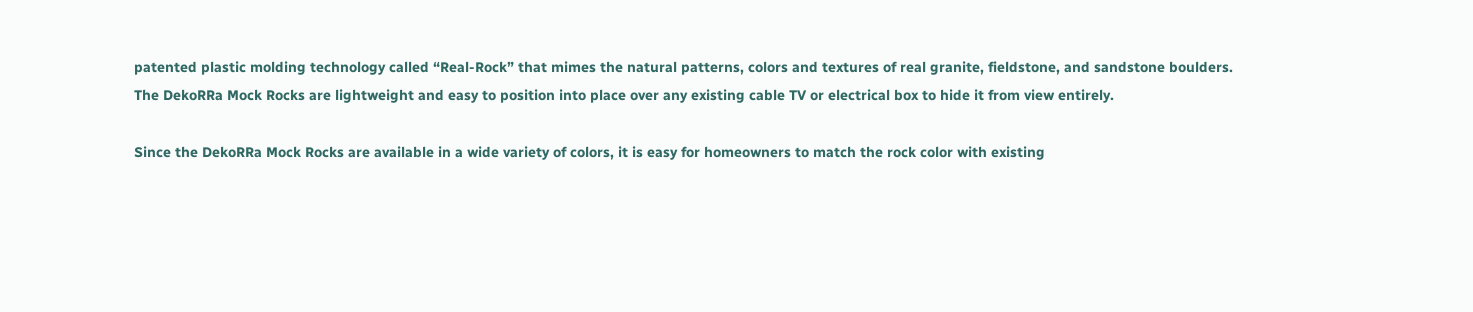patented plastic molding technology called “Real-Rock” that mimes the natural patterns, colors and textures of real granite, fieldstone, and sandstone boulders.
The DekoRRa Mock Rocks are lightweight and easy to position into place over any existing cable TV or electrical box to hide it from view entirely.

Since the DekoRRa Mock Rocks are available in a wide variety of colors, it is easy for homeowners to match the rock color with existing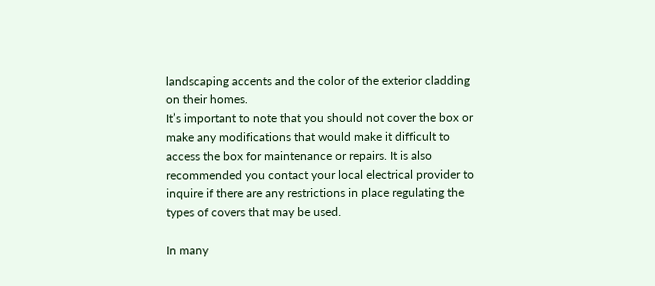landscaping accents and the color of the exterior cladding on their homes.
It’s important to note that you should not cover the box or make any modifications that would make it difficult to access the box for maintenance or repairs. It is also recommended you contact your local electrical provider to inquire if there are any restrictions in place regulating the types of covers that may be used.

In many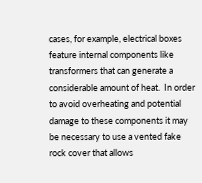cases, for example, electrical boxes feature internal components like transformers that can generate a considerable amount of heat.  In order to avoid overheating and potential damage to these components it may be necessary to use a vented fake rock cover that allows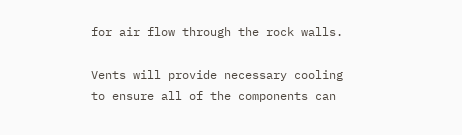for air flow through the rock walls.

Vents will provide necessary cooling to ensure all of the components can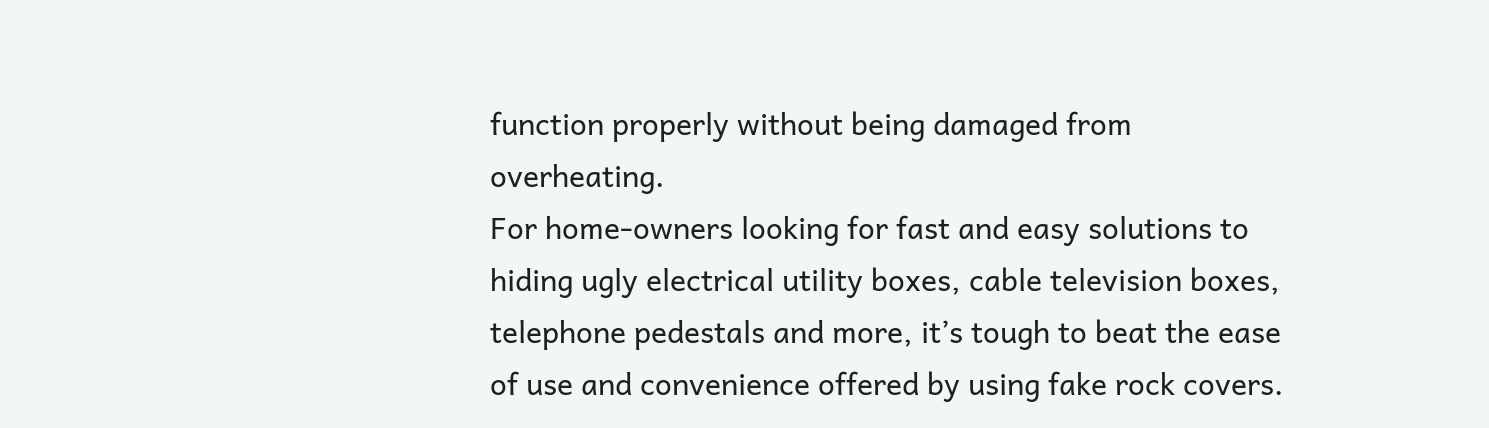function properly without being damaged from overheating.
For home-owners looking for fast and easy solutions to hiding ugly electrical utility boxes, cable television boxes, telephone pedestals and more, it’s tough to beat the ease of use and convenience offered by using fake rock covers.